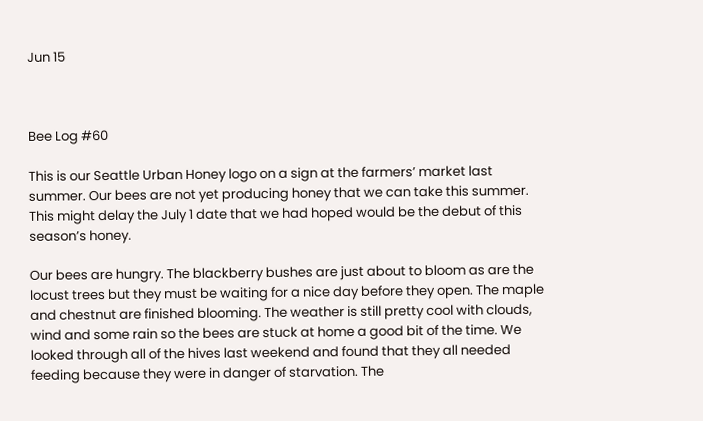Jun 15



Bee Log #60

This is our Seattle Urban Honey logo on a sign at the farmers’ market last summer. Our bees are not yet producing honey that we can take this summer. This might delay the July 1 date that we had hoped would be the debut of this season’s honey.

Our bees are hungry. The blackberry bushes are just about to bloom as are the locust trees but they must be waiting for a nice day before they open. The maple and chestnut are finished blooming. The weather is still pretty cool with clouds, wind and some rain so the bees are stuck at home a good bit of the time. We looked through all of the hives last weekend and found that they all needed feeding because they were in danger of starvation. The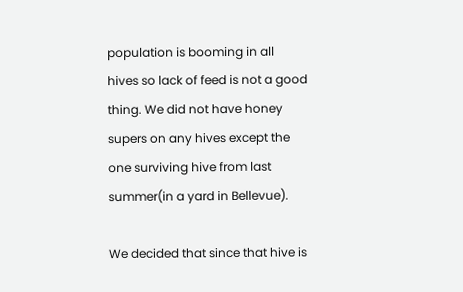population is booming in all hives so lack of feed is not a good thing. We did not have honey supers on any hives except the one surviving hive from last summer(in a yard in Bellevue).

We decided that since that hive is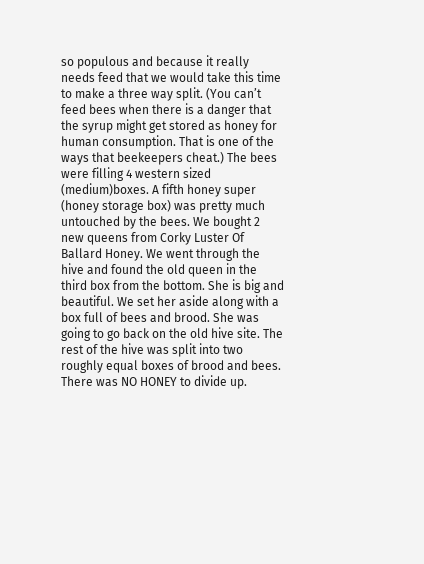so populous and because it really needs feed that we would take this time to make a three way split. (You can’t feed bees when there is a danger that the syrup might get stored as honey for human consumption. That is one of the ways that beekeepers cheat.) The bees were filling 4 western sized (medium)boxes. A fifth honey super (honey storage box) was pretty much untouched by the bees. We bought 2 new queens from Corky Luster Of Ballard Honey. We went through the hive and found the old queen in the third box from the bottom. She is big and beautiful. We set her aside along with a box full of bees and brood. She was going to go back on the old hive site. The rest of the hive was split into two roughly equal boxes of brood and bees. There was NO HONEY to divide up.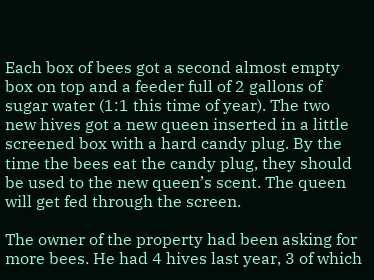Each box of bees got a second almost empty box on top and a feeder full of 2 gallons of sugar water (1:1 this time of year). The two new hives got a new queen inserted in a little screened box with a hard candy plug. By the time the bees eat the candy plug, they should be used to the new queen’s scent. The queen will get fed through the screen.

The owner of the property had been asking for more bees. He had 4 hives last year, 3 of which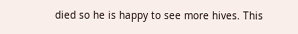died so he is happy to see more hives. This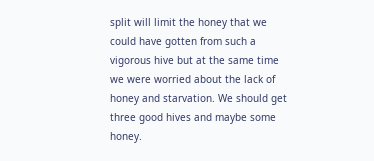split will limit the honey that we could have gotten from such a vigorous hive but at the same time we were worried about the lack of honey and starvation. We should get three good hives and maybe some honey.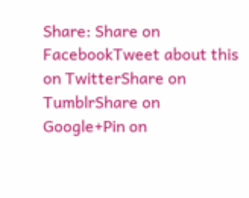Share: Share on FacebookTweet about this on TwitterShare on TumblrShare on Google+Pin on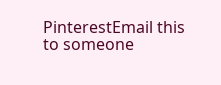PinterestEmail this to someone